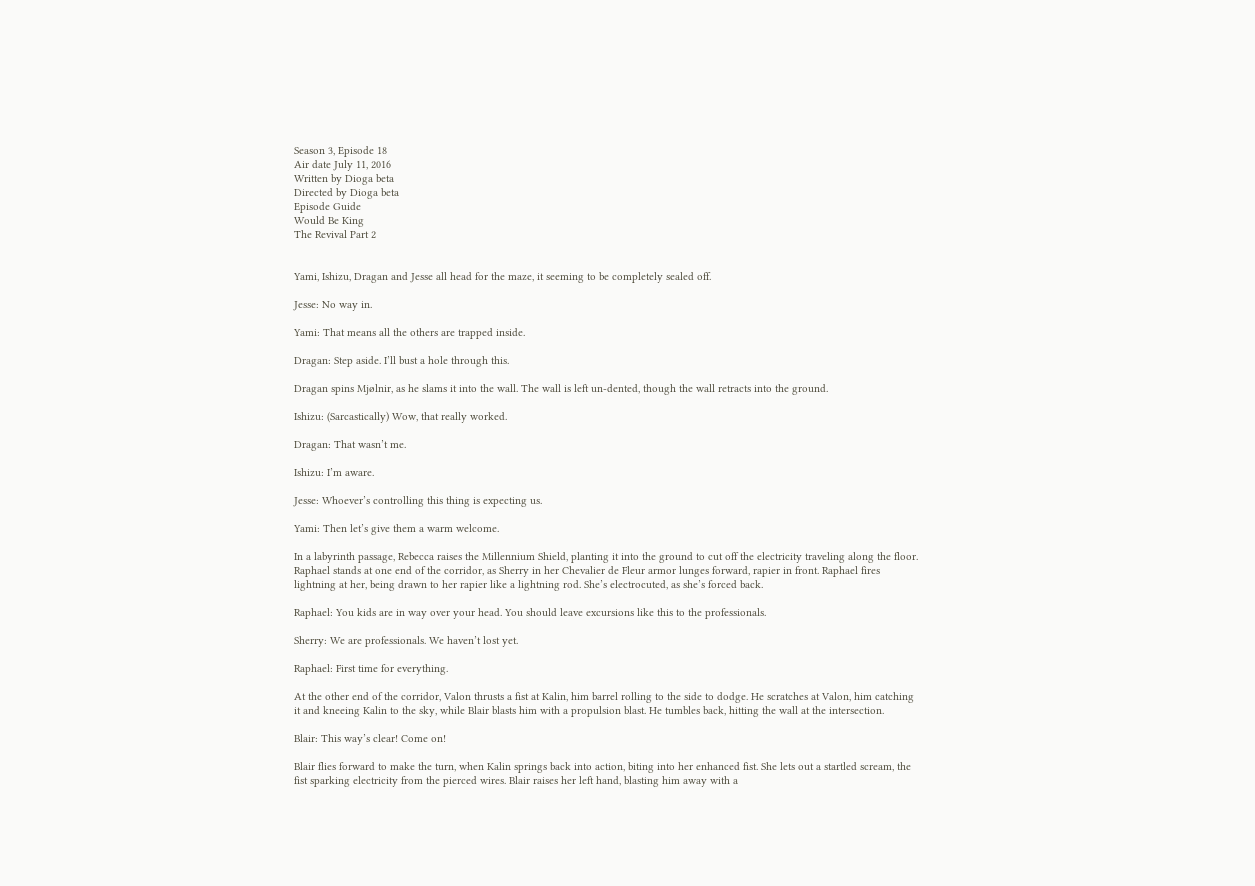Season 3, Episode 18
Air date July 11, 2016
Written by Dioga beta
Directed by Dioga beta
Episode Guide
Would Be King
The Revival Part 2


Yami, Ishizu, Dragan and Jesse all head for the maze, it seeming to be completely sealed off.

Jesse: No way in.

Yami: That means all the others are trapped inside.

Dragan: Step aside. I’ll bust a hole through this.

Dragan spins Mjølnir, as he slams it into the wall. The wall is left un-dented, though the wall retracts into the ground.

Ishizu: (Sarcastically) Wow, that really worked.

Dragan: That wasn’t me.

Ishizu: I’m aware.

Jesse: Whoever’s controlling this thing is expecting us.

Yami: Then let’s give them a warm welcome.

In a labyrinth passage, Rebecca raises the Millennium Shield, planting it into the ground to cut off the electricity traveling along the floor. Raphael stands at one end of the corridor, as Sherry in her Chevalier de Fleur armor lunges forward, rapier in front. Raphael fires lightning at her, being drawn to her rapier like a lightning rod. She’s electrocuted, as she’s forced back.

Raphael: You kids are in way over your head. You should leave excursions like this to the professionals.

Sherry: We are professionals. We haven’t lost yet.

Raphael: First time for everything.

At the other end of the corridor, Valon thrusts a fist at Kalin, him barrel rolling to the side to dodge. He scratches at Valon, him catching it and kneeing Kalin to the sky, while Blair blasts him with a propulsion blast. He tumbles back, hitting the wall at the intersection.

Blair: This way’s clear! Come on!

Blair flies forward to make the turn, when Kalin springs back into action, biting into her enhanced fist. She lets out a startled scream, the fist sparking electricity from the pierced wires. Blair raises her left hand, blasting him away with a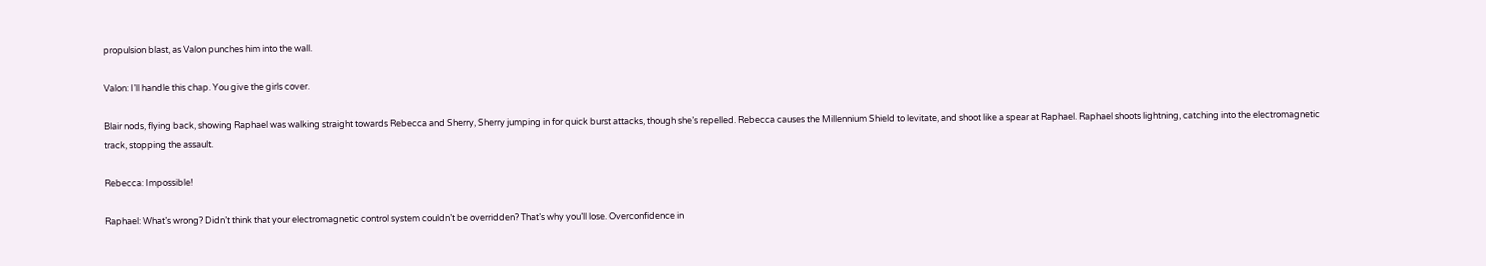propulsion blast, as Valon punches him into the wall.

Valon: I’ll handle this chap. You give the girls cover.

Blair nods, flying back, showing Raphael was walking straight towards Rebecca and Sherry, Sherry jumping in for quick burst attacks, though she’s repelled. Rebecca causes the Millennium Shield to levitate, and shoot like a spear at Raphael. Raphael shoots lightning, catching into the electromagnetic track, stopping the assault.

Rebecca: Impossible!

Raphael: What’s wrong? Didn’t think that your electromagnetic control system couldn’t be overridden? That’s why you’ll lose. Overconfidence in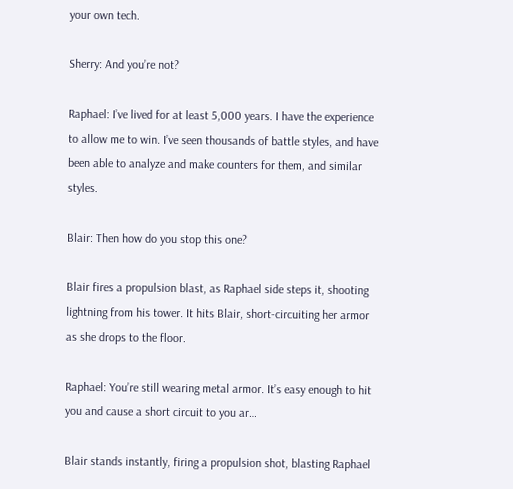your own tech.

Sherry: And you’re not?

Raphael: I’ve lived for at least 5,000 years. I have the experience to allow me to win. I’ve seen thousands of battle styles, and have been able to analyze and make counters for them, and similar styles.

Blair: Then how do you stop this one?

Blair fires a propulsion blast, as Raphael side steps it, shooting lightning from his tower. It hits Blair, short-circuiting her armor as she drops to the floor.

Raphael: You’re still wearing metal armor. It’s easy enough to hit you and cause a short circuit to you ar…

Blair stands instantly, firing a propulsion shot, blasting Raphael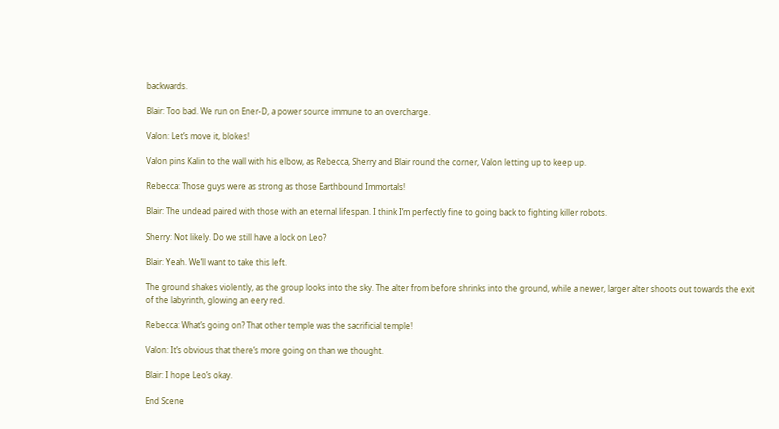backwards.

Blair: Too bad. We run on Ener-D, a power source immune to an overcharge.

Valon: Let’s move it, blokes!

Valon pins Kalin to the wall with his elbow, as Rebecca, Sherry and Blair round the corner, Valon letting up to keep up.

Rebecca: Those guys were as strong as those Earthbound Immortals!

Blair: The undead paired with those with an eternal lifespan. I think I’m perfectly fine to going back to fighting killer robots.

Sherry: Not likely. Do we still have a lock on Leo?

Blair: Yeah. We’ll want to take this left.

The ground shakes violently, as the group looks into the sky. The alter from before shrinks into the ground, while a newer, larger alter shoots out towards the exit of the labyrinth, glowing an eery red.

Rebecca: What’s going on? That other temple was the sacrificial temple!

Valon: It’s obvious that there’s more going on than we thought.

Blair: I hope Leo’s okay.

End Scene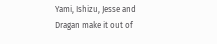Yami, Ishizu, Jesse and Dragan make it out of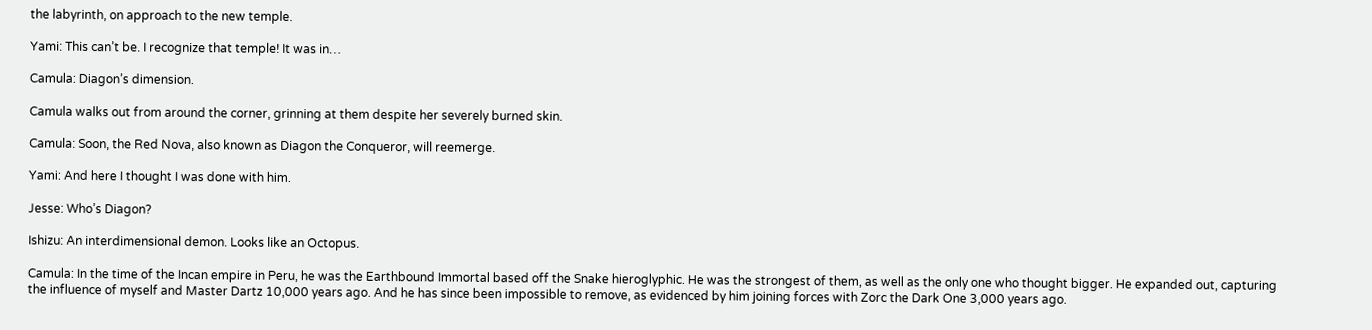the labyrinth, on approach to the new temple.

Yami: This can’t be. I recognize that temple! It was in…

Camula: Diagon’s dimension.

Camula walks out from around the corner, grinning at them despite her severely burned skin.

Camula: Soon, the Red Nova, also known as Diagon the Conqueror, will reemerge.

Yami: And here I thought I was done with him.

Jesse: Who’s Diagon?

Ishizu: An interdimensional demon. Looks like an Octopus.

Camula: In the time of the Incan empire in Peru, he was the Earthbound Immortal based off the Snake hieroglyphic. He was the strongest of them, as well as the only one who thought bigger. He expanded out, capturing the influence of myself and Master Dartz 10,000 years ago. And he has since been impossible to remove, as evidenced by him joining forces with Zorc the Dark One 3,000 years ago.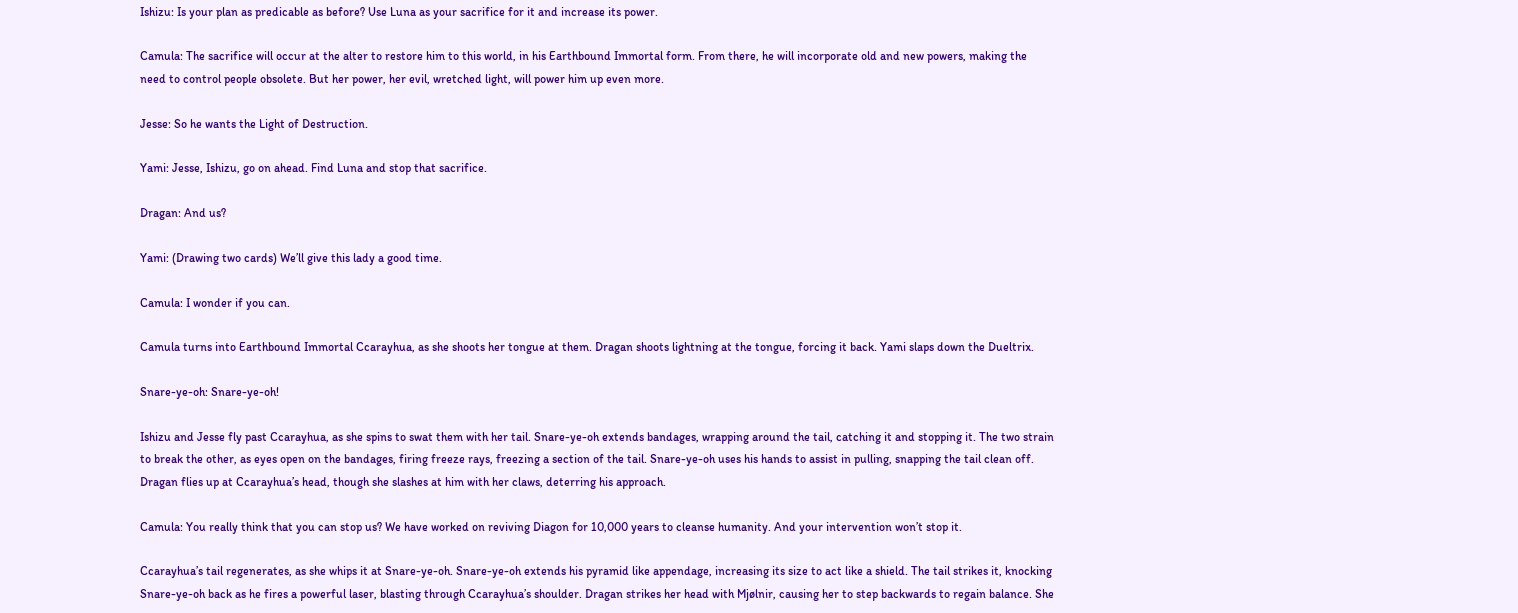Ishizu: Is your plan as predicable as before? Use Luna as your sacrifice for it and increase its power.

Camula: The sacrifice will occur at the alter to restore him to this world, in his Earthbound Immortal form. From there, he will incorporate old and new powers, making the need to control people obsolete. But her power, her evil, wretched light, will power him up even more.

Jesse: So he wants the Light of Destruction.

Yami: Jesse, Ishizu, go on ahead. Find Luna and stop that sacrifice.

Dragan: And us?

Yami: (Drawing two cards) We’ll give this lady a good time.

Camula: I wonder if you can.

Camula turns into Earthbound Immortal Ccarayhua, as she shoots her tongue at them. Dragan shoots lightning at the tongue, forcing it back. Yami slaps down the Dueltrix.

Snare-ye-oh: Snare-ye-oh!

Ishizu and Jesse fly past Ccarayhua, as she spins to swat them with her tail. Snare-ye-oh extends bandages, wrapping around the tail, catching it and stopping it. The two strain to break the other, as eyes open on the bandages, firing freeze rays, freezing a section of the tail. Snare-ye-oh uses his hands to assist in pulling, snapping the tail clean off. Dragan flies up at Ccarayhua’s head, though she slashes at him with her claws, deterring his approach.

Camula: You really think that you can stop us? We have worked on reviving Diagon for 10,000 years to cleanse humanity. And your intervention won’t stop it.

Ccarayhua’s tail regenerates, as she whips it at Snare-ye-oh. Snare-ye-oh extends his pyramid like appendage, increasing its size to act like a shield. The tail strikes it, knocking Snare-ye-oh back as he fires a powerful laser, blasting through Ccarayhua’s shoulder. Dragan strikes her head with Mjølnir, causing her to step backwards to regain balance. She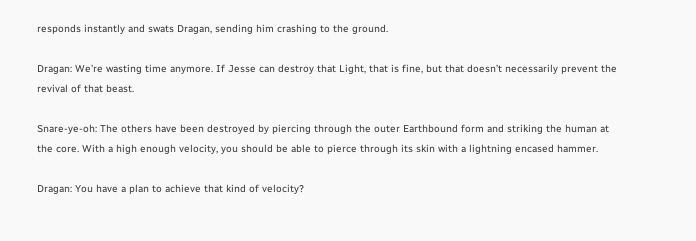responds instantly and swats Dragan, sending him crashing to the ground.

Dragan: We’re wasting time anymore. If Jesse can destroy that Light, that is fine, but that doesn’t necessarily prevent the revival of that beast.

Snare-ye-oh: The others have been destroyed by piercing through the outer Earthbound form and striking the human at the core. With a high enough velocity, you should be able to pierce through its skin with a lightning encased hammer.

Dragan: You have a plan to achieve that kind of velocity?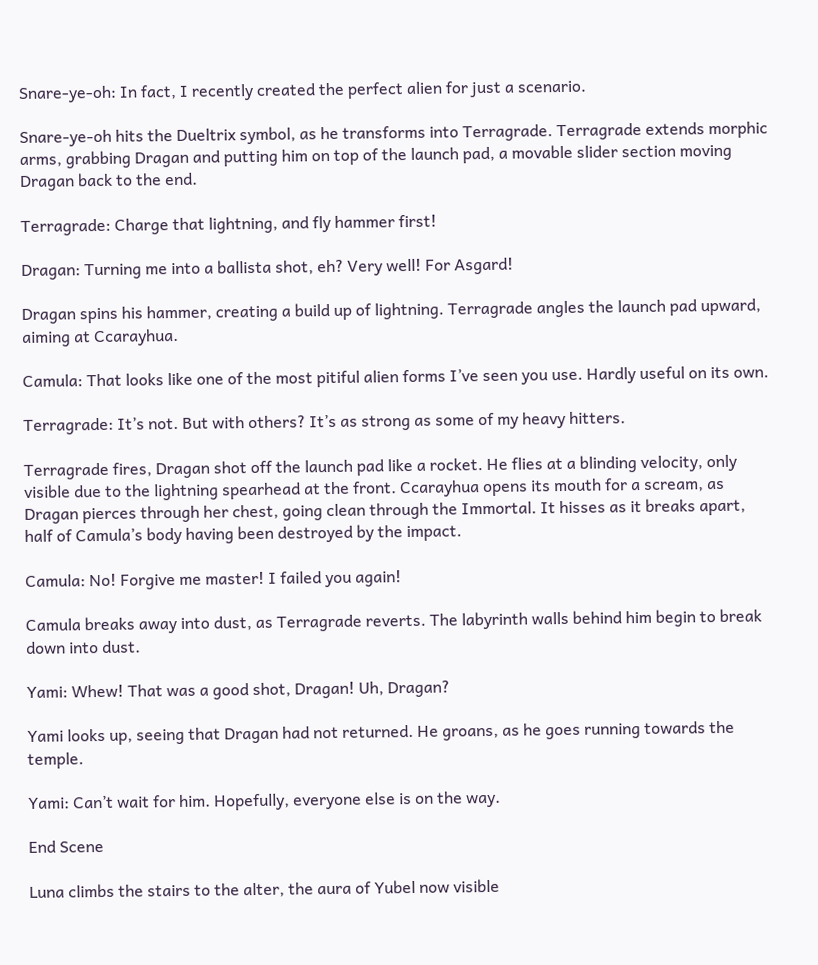Snare-ye-oh: In fact, I recently created the perfect alien for just a scenario.

Snare-ye-oh hits the Dueltrix symbol, as he transforms into Terragrade. Terragrade extends morphic arms, grabbing Dragan and putting him on top of the launch pad, a movable slider section moving Dragan back to the end.

Terragrade: Charge that lightning, and fly hammer first!

Dragan: Turning me into a ballista shot, eh? Very well! For Asgard!

Dragan spins his hammer, creating a build up of lightning. Terragrade angles the launch pad upward, aiming at Ccarayhua.

Camula: That looks like one of the most pitiful alien forms I’ve seen you use. Hardly useful on its own.

Terragrade: It’s not. But with others? It’s as strong as some of my heavy hitters.

Terragrade fires, Dragan shot off the launch pad like a rocket. He flies at a blinding velocity, only visible due to the lightning spearhead at the front. Ccarayhua opens its mouth for a scream, as Dragan pierces through her chest, going clean through the Immortal. It hisses as it breaks apart, half of Camula’s body having been destroyed by the impact.

Camula: No! Forgive me master! I failed you again!

Camula breaks away into dust, as Terragrade reverts. The labyrinth walls behind him begin to break down into dust.

Yami: Whew! That was a good shot, Dragan! Uh, Dragan?

Yami looks up, seeing that Dragan had not returned. He groans, as he goes running towards the temple.

Yami: Can’t wait for him. Hopefully, everyone else is on the way.

End Scene

Luna climbs the stairs to the alter, the aura of Yubel now visible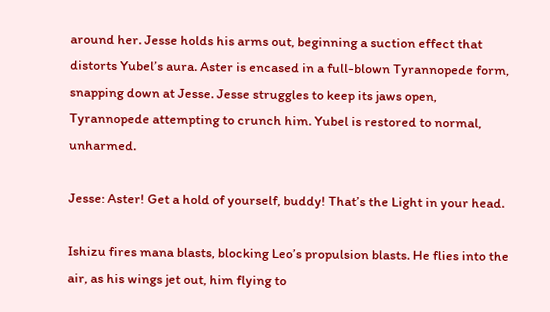around her. Jesse holds his arms out, beginning a suction effect that distorts Yubel’s aura. Aster is encased in a full-blown Tyrannopede form, snapping down at Jesse. Jesse struggles to keep its jaws open, Tyrannopede attempting to crunch him. Yubel is restored to normal, unharmed.

Jesse: Aster! Get a hold of yourself, buddy! That’s the Light in your head.

Ishizu fires mana blasts, blocking Leo’s propulsion blasts. He flies into the air, as his wings jet out, him flying to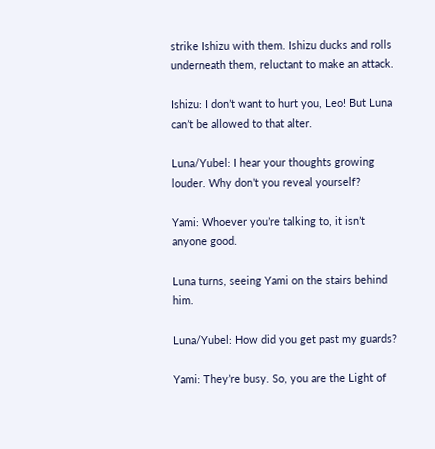strike Ishizu with them. Ishizu ducks and rolls underneath them, reluctant to make an attack.

Ishizu: I don’t want to hurt you, Leo! But Luna can’t be allowed to that alter.

Luna/Yubel: I hear your thoughts growing louder. Why don’t you reveal yourself?

Yami: Whoever you’re talking to, it isn’t anyone good.

Luna turns, seeing Yami on the stairs behind him.

Luna/Yubel: How did you get past my guards?

Yami: They’re busy. So, you are the Light of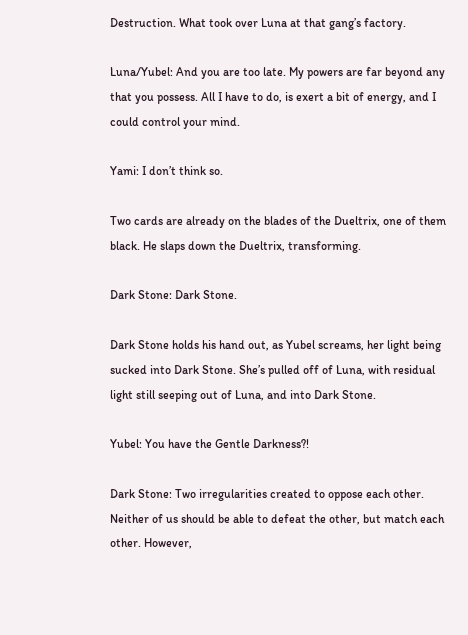Destruction. What took over Luna at that gang’s factory.

Luna/Yubel: And you are too late. My powers are far beyond any that you possess. All I have to do, is exert a bit of energy, and I could control your mind.

Yami: I don’t think so.

Two cards are already on the blades of the Dueltrix, one of them black. He slaps down the Dueltrix, transforming.

Dark Stone: Dark Stone.

Dark Stone holds his hand out, as Yubel screams, her light being sucked into Dark Stone. She’s pulled off of Luna, with residual light still seeping out of Luna, and into Dark Stone.

Yubel: You have the Gentle Darkness?!

Dark Stone: Two irregularities created to oppose each other. Neither of us should be able to defeat the other, but match each other. However,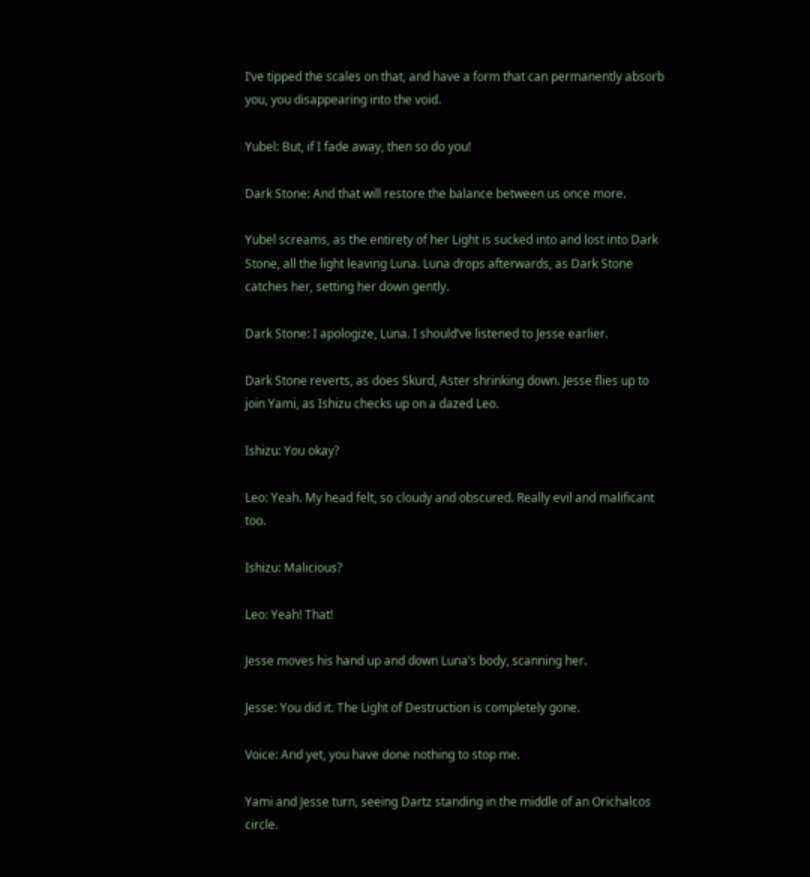I’ve tipped the scales on that, and have a form that can permanently absorb you, you disappearing into the void.

Yubel: But, if I fade away, then so do you!

Dark Stone: And that will restore the balance between us once more.

Yubel screams, as the entirety of her Light is sucked into and lost into Dark Stone, all the light leaving Luna. Luna drops afterwards, as Dark Stone catches her, setting her down gently.

Dark Stone: I apologize, Luna. I should’ve listened to Jesse earlier.

Dark Stone reverts, as does Skurd, Aster shrinking down. Jesse flies up to join Yami, as Ishizu checks up on a dazed Leo.

Ishizu: You okay?

Leo: Yeah. My head felt, so cloudy and obscured. Really evil and malificant too.

Ishizu: Malicious?

Leo: Yeah! That!

Jesse moves his hand up and down Luna’s body, scanning her.

Jesse: You did it. The Light of Destruction is completely gone.

Voice: And yet, you have done nothing to stop me.

Yami and Jesse turn, seeing Dartz standing in the middle of an Orichalcos circle.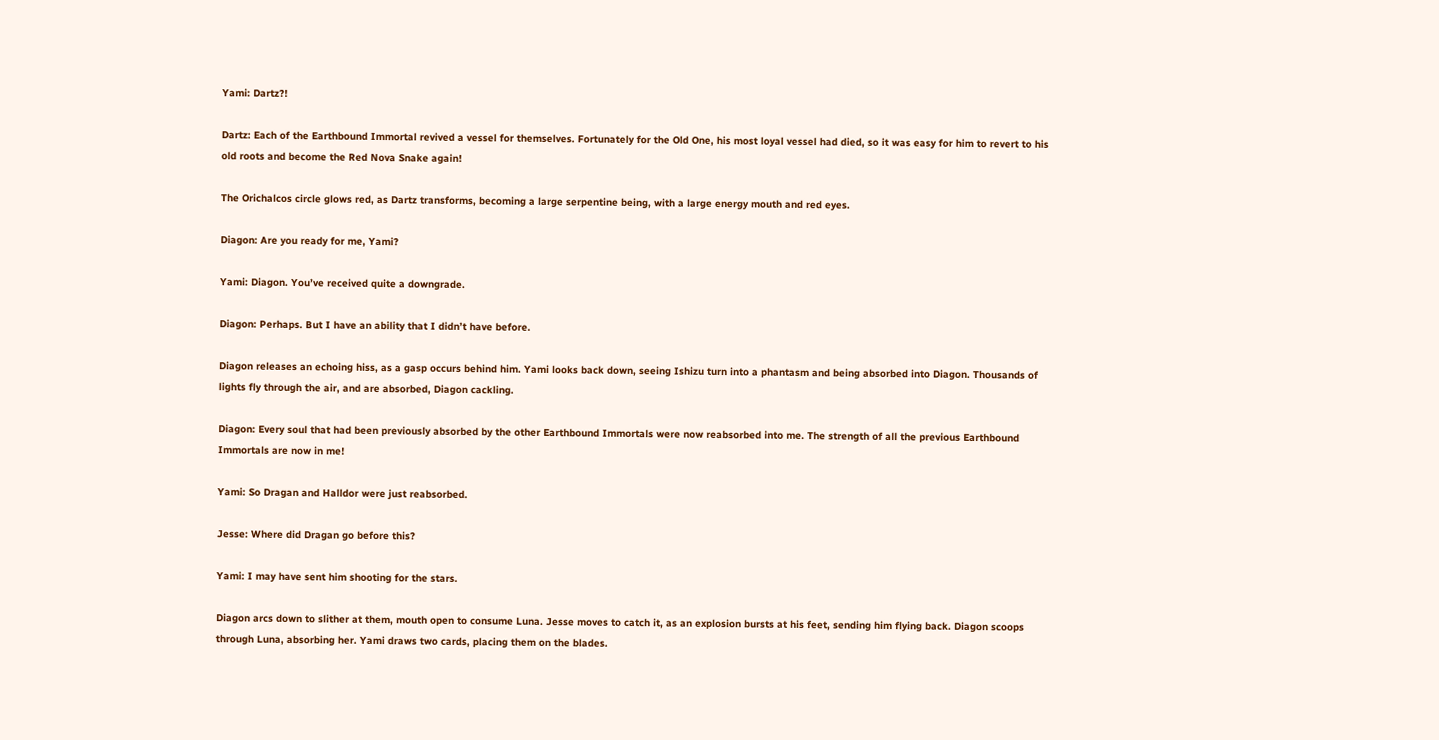Yami: Dartz?!

Dartz: Each of the Earthbound Immortal revived a vessel for themselves. Fortunately for the Old One, his most loyal vessel had died, so it was easy for him to revert to his old roots and become the Red Nova Snake again!

The Orichalcos circle glows red, as Dartz transforms, becoming a large serpentine being, with a large energy mouth and red eyes.

Diagon: Are you ready for me, Yami?

Yami: Diagon. You’ve received quite a downgrade.

Diagon: Perhaps. But I have an ability that I didn’t have before.

Diagon releases an echoing hiss, as a gasp occurs behind him. Yami looks back down, seeing Ishizu turn into a phantasm and being absorbed into Diagon. Thousands of lights fly through the air, and are absorbed, Diagon cackling.

Diagon: Every soul that had been previously absorbed by the other Earthbound Immortals were now reabsorbed into me. The strength of all the previous Earthbound Immortals are now in me!

Yami: So Dragan and Halldor were just reabsorbed.

Jesse: Where did Dragan go before this?

Yami: I may have sent him shooting for the stars.

Diagon arcs down to slither at them, mouth open to consume Luna. Jesse moves to catch it, as an explosion bursts at his feet, sending him flying back. Diagon scoops through Luna, absorbing her. Yami draws two cards, placing them on the blades.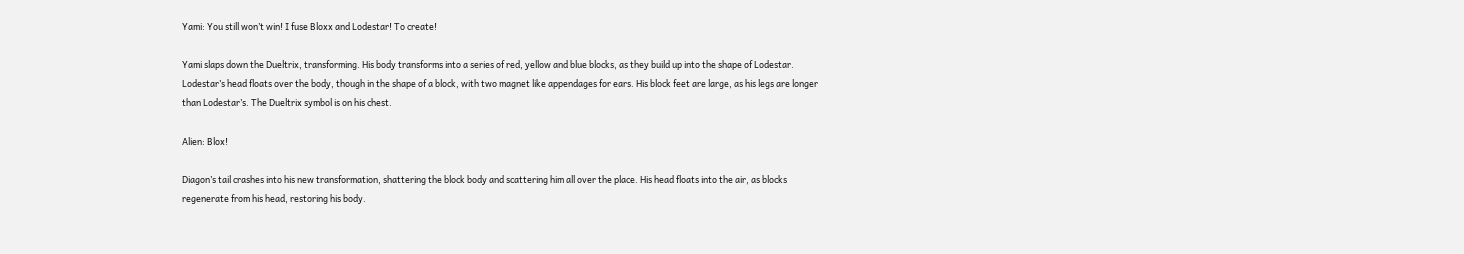Yami: You still won’t win! I fuse Bloxx and Lodestar! To create!

Yami slaps down the Dueltrix, transforming. His body transforms into a series of red, yellow and blue blocks, as they build up into the shape of Lodestar. Lodestar’s head floats over the body, though in the shape of a block, with two magnet like appendages for ears. His block feet are large, as his legs are longer than Lodestar’s. The Dueltrix symbol is on his chest.

Alien: Blox!

Diagon’s tail crashes into his new transformation, shattering the block body and scattering him all over the place. His head floats into the air, as blocks regenerate from his head, restoring his body.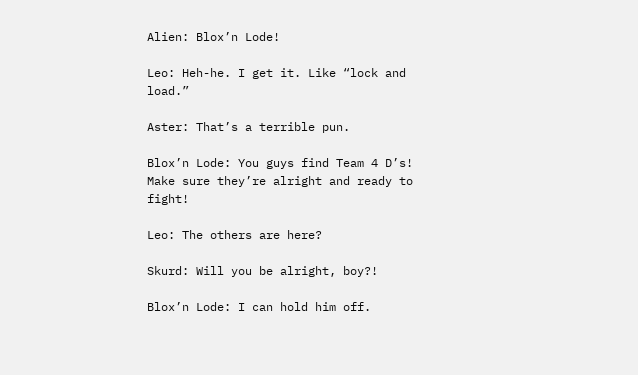Alien: Blox’n Lode!

Leo: Heh-he. I get it. Like “lock and load.”

Aster: That’s a terrible pun.

Blox’n Lode: You guys find Team 4 D’s! Make sure they’re alright and ready to fight!

Leo: The others are here?

Skurd: Will you be alright, boy?!

Blox’n Lode: I can hold him off.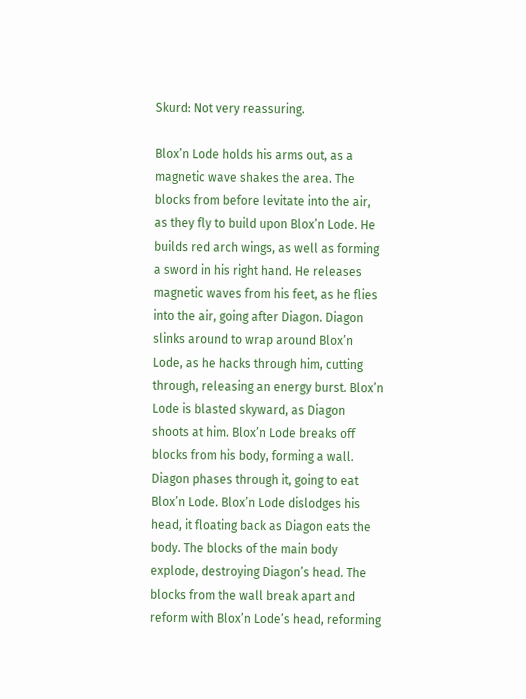Skurd: Not very reassuring.

Blox’n Lode holds his arms out, as a magnetic wave shakes the area. The blocks from before levitate into the air, as they fly to build upon Blox’n Lode. He builds red arch wings, as well as forming a sword in his right hand. He releases magnetic waves from his feet, as he flies into the air, going after Diagon. Diagon slinks around to wrap around Blox’n Lode, as he hacks through him, cutting through, releasing an energy burst. Blox’n Lode is blasted skyward, as Diagon shoots at him. Blox’n Lode breaks off blocks from his body, forming a wall. Diagon phases through it, going to eat Blox’n Lode. Blox’n Lode dislodges his head, it floating back as Diagon eats the body. The blocks of the main body explode, destroying Diagon’s head. The blocks from the wall break apart and reform with Blox’n Lode’s head, reforming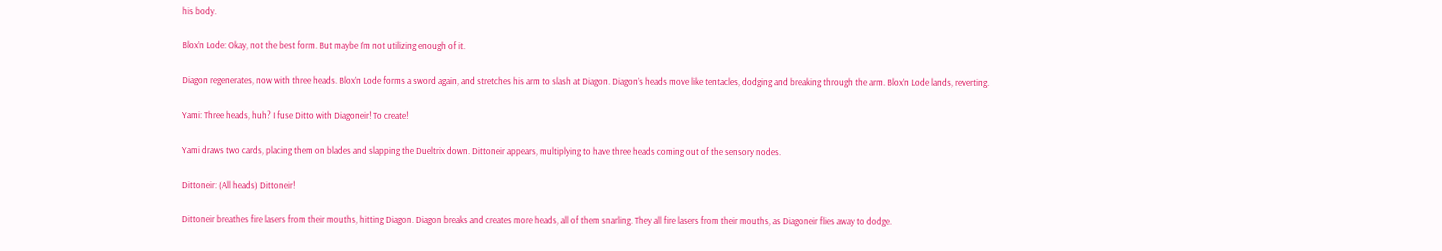his body.

Blox’n Lode: Okay, not the best form. But maybe I’m not utilizing enough of it.

Diagon regenerates, now with three heads. Blox’n Lode forms a sword again, and stretches his arm to slash at Diagon. Diagon’s heads move like tentacles, dodging and breaking through the arm. Blox’n Lode lands, reverting.

Yami: Three heads, huh? I fuse Ditto with Diagoneir! To create!

Yami draws two cards, placing them on blades and slapping the Dueltrix down. Dittoneir appears, multiplying to have three heads coming out of the sensory nodes.

Dittoneir: (All heads) Dittoneir!

Dittoneir breathes fire lasers from their mouths, hitting Diagon. Diagon breaks and creates more heads, all of them snarling. They all fire lasers from their mouths, as Diagoneir flies away to dodge.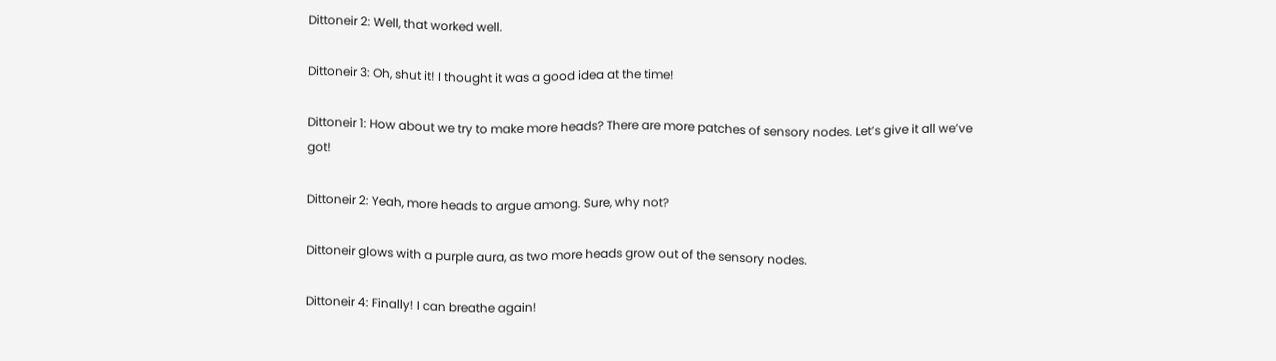Dittoneir 2: Well, that worked well.

Dittoneir 3: Oh, shut it! I thought it was a good idea at the time!

Dittoneir 1: How about we try to make more heads? There are more patches of sensory nodes. Let’s give it all we’ve got!

Dittoneir 2: Yeah, more heads to argue among. Sure, why not?

Dittoneir glows with a purple aura, as two more heads grow out of the sensory nodes.

Dittoneir 4: Finally! I can breathe again!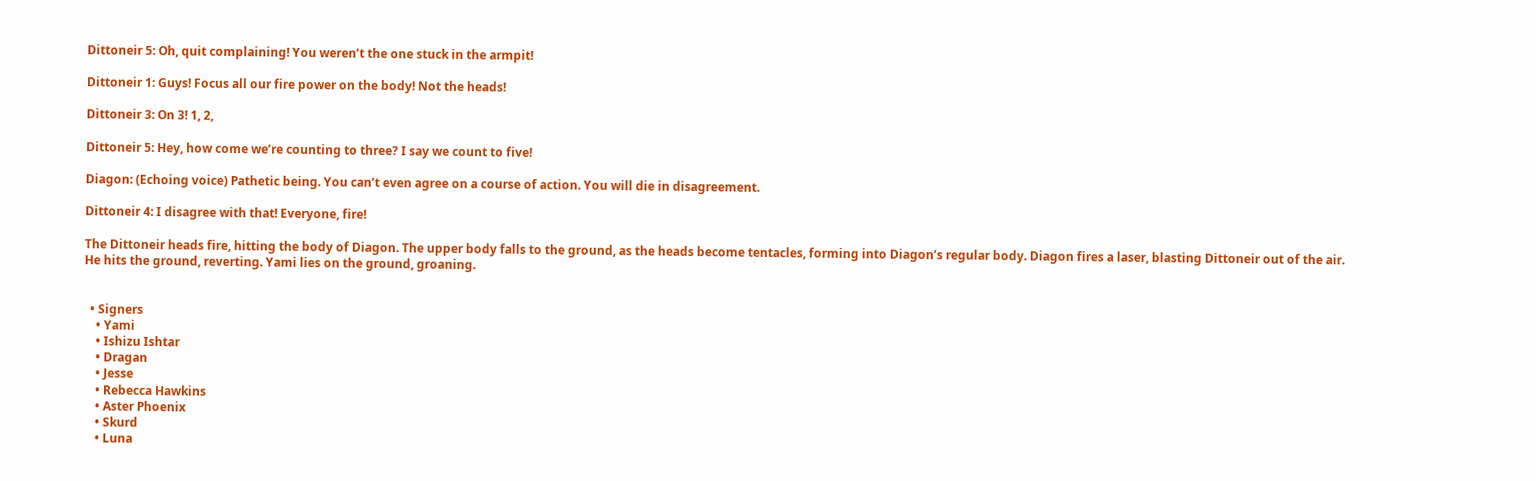Dittoneir 5: Oh, quit complaining! You weren’t the one stuck in the armpit!

Dittoneir 1: Guys! Focus all our fire power on the body! Not the heads!

Dittoneir 3: On 3! 1, 2,

Dittoneir 5: Hey, how come we’re counting to three? I say we count to five!

Diagon: (Echoing voice) Pathetic being. You can’t even agree on a course of action. You will die in disagreement.

Dittoneir 4: I disagree with that! Everyone, fire!

The Dittoneir heads fire, hitting the body of Diagon. The upper body falls to the ground, as the heads become tentacles, forming into Diagon’s regular body. Diagon fires a laser, blasting Dittoneir out of the air. He hits the ground, reverting. Yami lies on the ground, groaning.


  • Signers
    • Yami
    • Ishizu Ishtar
    • Dragan
    • Jesse
    • Rebecca Hawkins
    • Aster Phoenix
    • Skurd
    • Luna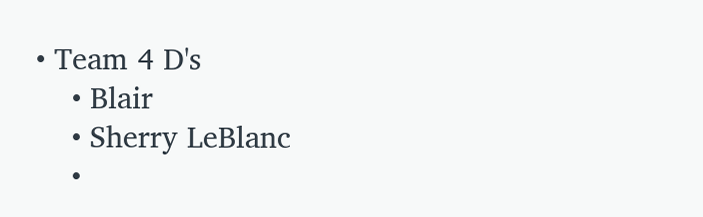• Team 4 D's
    • Blair
    • Sherry LeBlanc
    •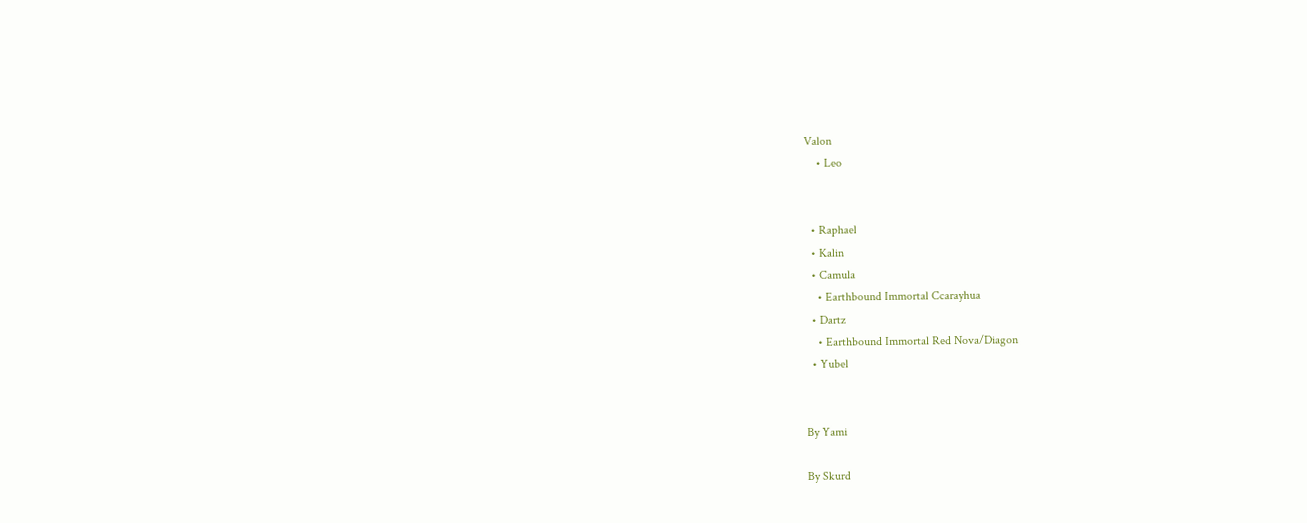Valon
    • Leo


  • Raphael
  • Kalin
  • Camula
    • Earthbound Immortal Ccarayhua
  • Dartz
    • Earthbound Immortal Red Nova/Diagon
  • Yubel


By Yami

By Skurd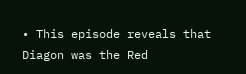• This episode reveals that Diagon was the Red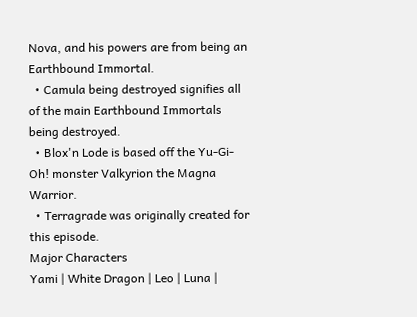Nova, and his powers are from being an Earthbound Immortal.
  • Camula being destroyed signifies all of the main Earthbound Immortals being destroyed.
  • Blox'n Lode is based off the Yu-Gi-Oh! monster Valkyrion the Magna Warrior.
  • Terragrade was originally created for this episode.
Major Characters
Yami | White Dragon | Leo | Luna |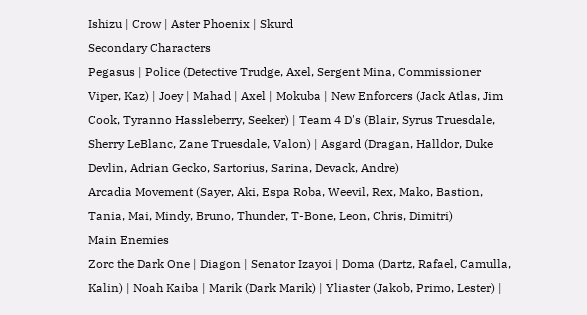Ishizu | Crow | Aster Phoenix | Skurd
Secondary Characters
Pegasus | Police (Detective Trudge, Axel, Sergent Mina, Commissioner Viper, Kaz) | Joey | Mahad | Axel | Mokuba | New Enforcers (Jack Atlas, Jim Cook, Tyranno Hassleberry, Seeker) | Team 4 D's (Blair, Syrus Truesdale, Sherry LeBlanc, Zane Truesdale, Valon) | Asgard (Dragan, Halldor, Duke Devlin, Adrian Gecko, Sartorius, Sarina, Devack, Andre)
Arcadia Movement (Sayer, Aki, Espa Roba, Weevil, Rex, Mako, Bastion, Tania, Mai, Mindy, Bruno, Thunder, T-Bone, Leon, Chris, Dimitri)
Main Enemies
Zorc the Dark One | Diagon | Senator Izayoi | Doma (Dartz, Rafael, Camulla, Kalin) | Noah Kaiba | Marik (Dark Marik) | Yliaster (Jakob, Primo, Lester) |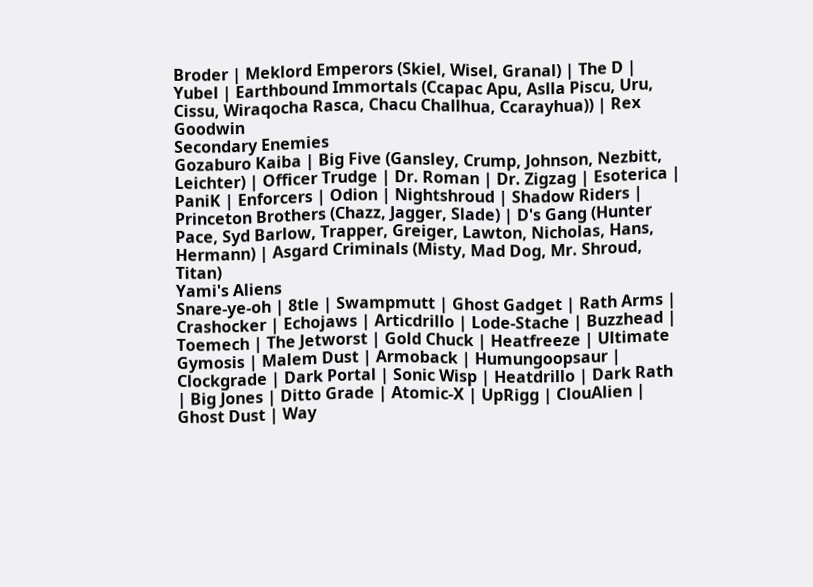Broder | Meklord Emperors (Skiel, Wisel, Granal) | The D | Yubel | Earthbound Immortals (Ccapac Apu, Aslla Piscu, Uru, Cissu, Wiraqocha Rasca, Chacu Challhua, Ccarayhua)) | Rex Goodwin
Secondary Enemies
Gozaburo Kaiba | Big Five (Gansley, Crump, Johnson, Nezbitt, Leichter) | Officer Trudge | Dr. Roman | Dr. Zigzag | Esoterica | PaniK | Enforcers | Odion | Nightshroud | Shadow Riders | Princeton Brothers (Chazz, Jagger, Slade) | D's Gang (Hunter Pace, Syd Barlow, Trapper, Greiger, Lawton, Nicholas, Hans, Hermann) | Asgard Criminals (Misty, Mad Dog, Mr. Shroud, Titan)
Yami's Aliens
Snare-ye-oh | 8tle | Swampmutt | Ghost Gadget | Rath Arms | Crashocker | Echojaws | Articdrillo | Lode-Stache | Buzzhead | Toemech | The Jetworst | Gold Chuck | Heatfreeze | Ultimate Gymosis | Malem Dust | Armoback | Humungoopsaur | Clockgrade | Dark Portal | Sonic Wisp | Heatdrillo | Dark Rath | Big Jones | Ditto Grade | Atomic-X | UpRigg | ClouAlien | Ghost Dust | Way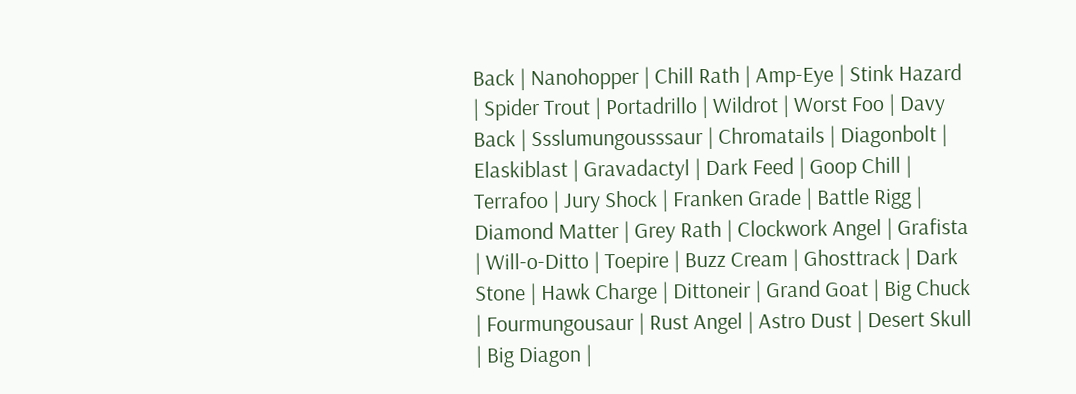Back | Nanohopper | Chill Rath | Amp-Eye | Stink Hazard | Spider Trout | Portadrillo | Wildrot | Worst Foo | Davy Back | Ssslumungousssaur | Chromatails | Diagonbolt | Elaskiblast | Gravadactyl | Dark Feed | Goop Chill | Terrafoo | Jury Shock | Franken Grade | Battle Rigg | Diamond Matter | Grey Rath | Clockwork Angel | Grafista | Will-o-Ditto | Toepire | Buzz Cream | Ghosttrack | Dark Stone | Hawk Charge | Dittoneir | Grand Goat | Big Chuck | Fourmungousaur | Rust Angel | Astro Dust | Desert Skull | Big Diagon |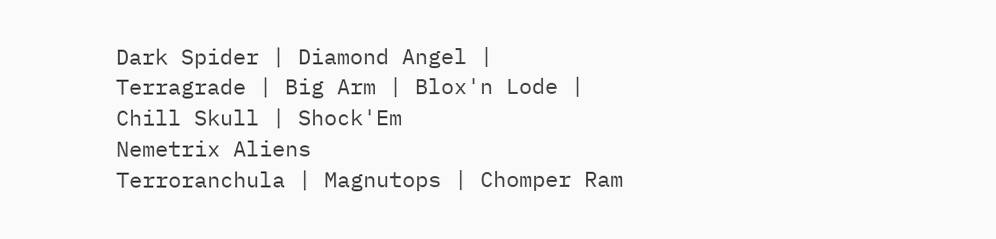Dark Spider | Diamond Angel | Terragrade | Big Arm | Blox'n Lode | Chill Skull | Shock'Em
Nemetrix Aliens
Terroranchula | Magnutops | Chomper Ram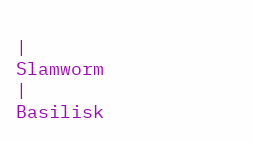| Slamworm | Basilisk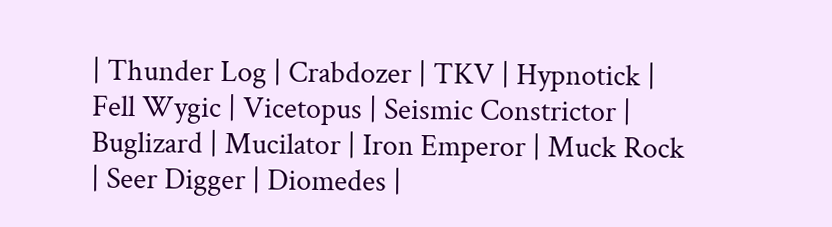| Thunder Log | Crabdozer | TKV | Hypnotick | Fell Wygic | Vicetopus | Seismic Constrictor | Buglizard | Mucilator | Iron Emperor | Muck Rock | Seer Digger | Diomedes |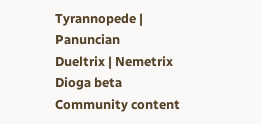Tyrannopede | Panuncian
Dueltrix | Nemetrix
Dioga beta
Community content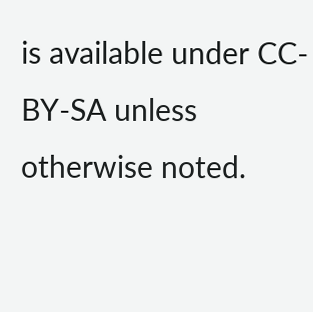is available under CC-BY-SA unless otherwise noted.